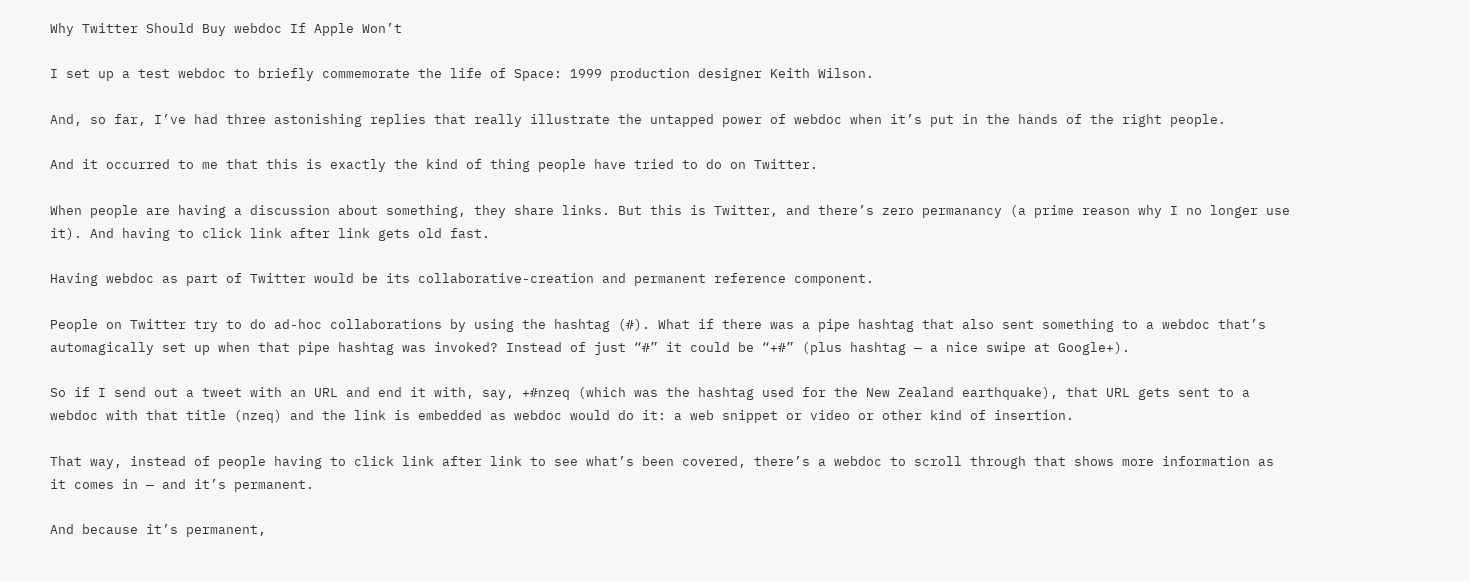Why Twitter Should Buy webdoc If Apple Won’t

I set up a test webdoc to briefly commemorate the life of Space: 1999 production designer Keith Wilson.

And, so far, I’ve had three astonishing replies that really illustrate the untapped power of webdoc when it’s put in the hands of the right people.

And it occurred to me that this is exactly the kind of thing people have tried to do on Twitter.

When people are having a discussion about something, they share links. But this is Twitter, and there’s zero permanancy (a prime reason why I no longer use it). And having to click link after link gets old fast.

Having webdoc as part of Twitter would be its collaborative-creation and permanent reference component.

People on Twitter try to do ad-hoc collaborations by using the hashtag (#). What if there was a pipe hashtag that also sent something to a webdoc that’s automagically set up when that pipe hashtag was invoked? Instead of just “#” it could be “+#” (plus hashtag — a nice swipe at Google+).

So if I send out a tweet with an URL and end it with, say, +#nzeq (which was the hashtag used for the New Zealand earthquake), that URL gets sent to a webdoc with that title (nzeq) and the link is embedded as webdoc would do it: a web snippet or video or other kind of insertion.

That way, instead of people having to click link after link to see what’s been covered, there’s a webdoc to scroll through that shows more information as it comes in — and it’s permanent.

And because it’s permanent,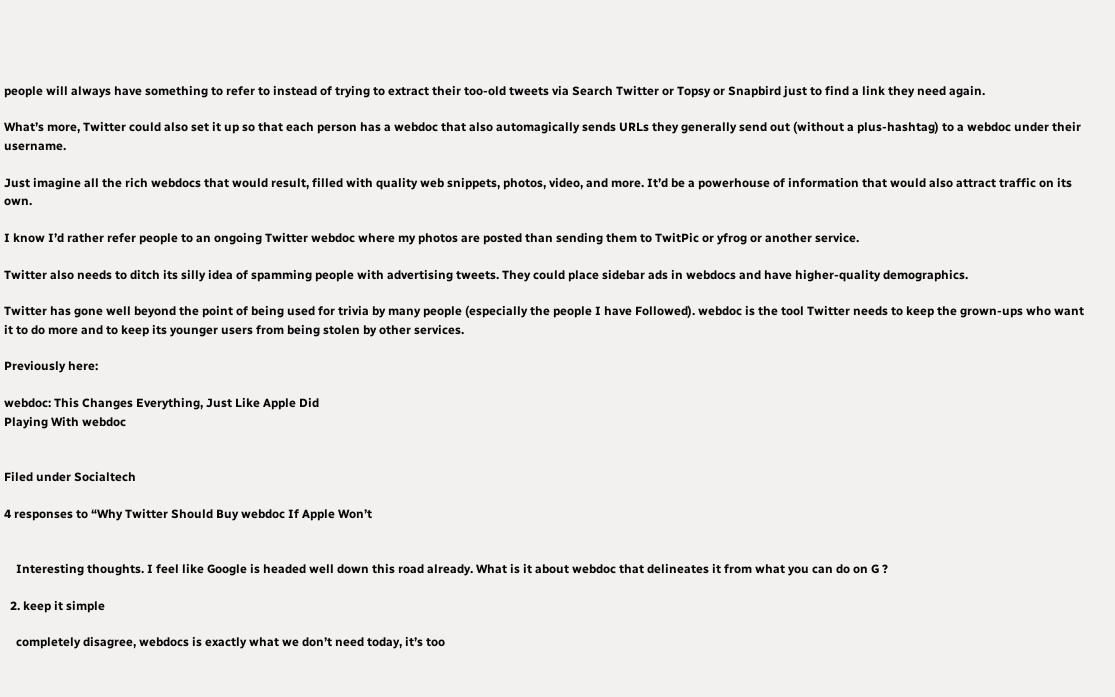people will always have something to refer to instead of trying to extract their too-old tweets via Search Twitter or Topsy or Snapbird just to find a link they need again.

What’s more, Twitter could also set it up so that each person has a webdoc that also automagically sends URLs they generally send out (without a plus-hashtag) to a webdoc under their username.

Just imagine all the rich webdocs that would result, filled with quality web snippets, photos, video, and more. It’d be a powerhouse of information that would also attract traffic on its own.

I know I’d rather refer people to an ongoing Twitter webdoc where my photos are posted than sending them to TwitPic or yfrog or another service.

Twitter also needs to ditch its silly idea of spamming people with advertising tweets. They could place sidebar ads in webdocs and have higher-quality demographics.

Twitter has gone well beyond the point of being used for trivia by many people (especially the people I have Followed). webdoc is the tool Twitter needs to keep the grown-ups who want it to do more and to keep its younger users from being stolen by other services.

Previously here:

webdoc: This Changes Everything, Just Like Apple Did
Playing With webdoc


Filed under Socialtech

4 responses to “Why Twitter Should Buy webdoc If Apple Won’t


    Interesting thoughts. I feel like Google is headed well down this road already. What is it about webdoc that delineates it from what you can do on G ?

  2. keep it simple

    completely disagree, webdocs is exactly what we don’t need today, it’s too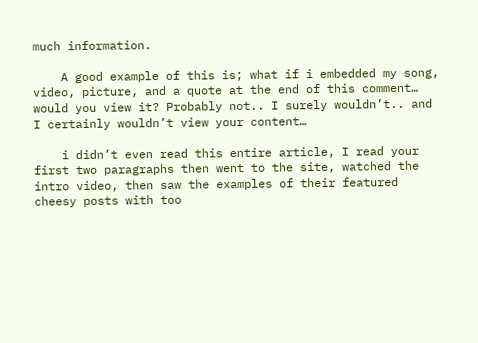much information.

    A good example of this is; what if i embedded my song, video, picture, and a quote at the end of this comment… would you view it? Probably not.. I surely wouldn’t.. and I certainly wouldn’t view your content…

    i didn’t even read this entire article, I read your first two paragraphs then went to the site, watched the intro video, then saw the examples of their featured cheesy posts with too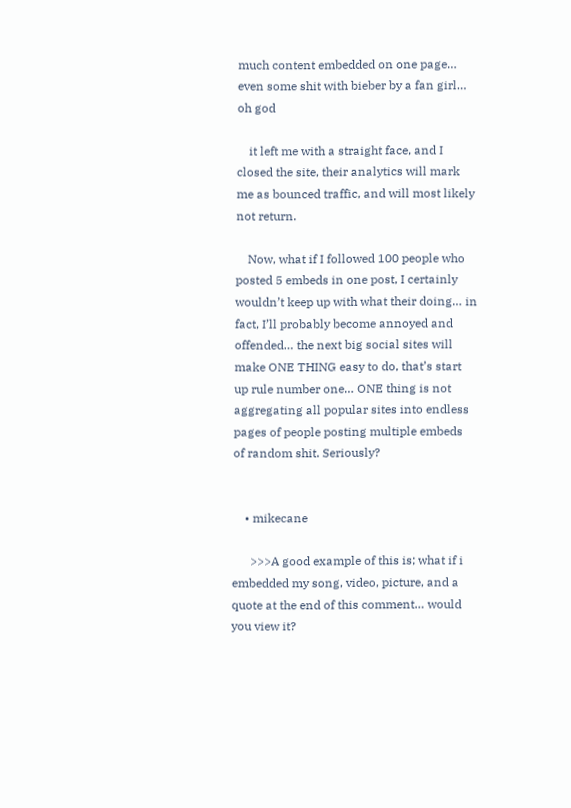much content embedded on one page… even some shit with bieber by a fan girl… oh god

    it left me with a straight face, and I closed the site, their analytics will mark me as bounced traffic, and will most likely not return.

    Now, what if I followed 100 people who posted 5 embeds in one post, I certainly wouldn’t keep up with what their doing… in fact, I’ll probably become annoyed and offended… the next big social sites will make ONE THING easy to do, that’s start up rule number one… ONE thing is not aggregating all popular sites into endless pages of people posting multiple embeds of random shit. Seriously?


    • mikecane

      >>>A good example of this is; what if i embedded my song, video, picture, and a quote at the end of this comment… would you view it?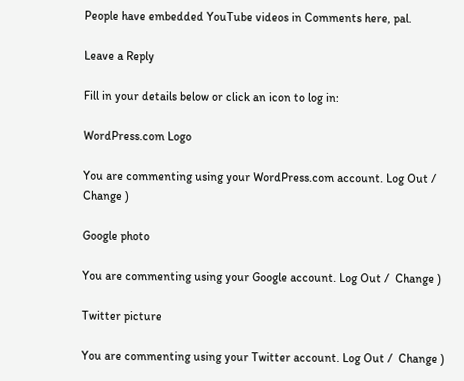People have embedded YouTube videos in Comments here, pal.

Leave a Reply

Fill in your details below or click an icon to log in:

WordPress.com Logo

You are commenting using your WordPress.com account. Log Out /  Change )

Google photo

You are commenting using your Google account. Log Out /  Change )

Twitter picture

You are commenting using your Twitter account. Log Out /  Change )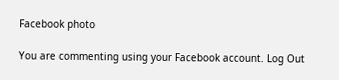Facebook photo

You are commenting using your Facebook account. Log Out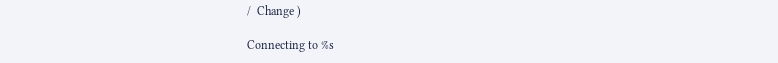/  Change )

Connecting to %s